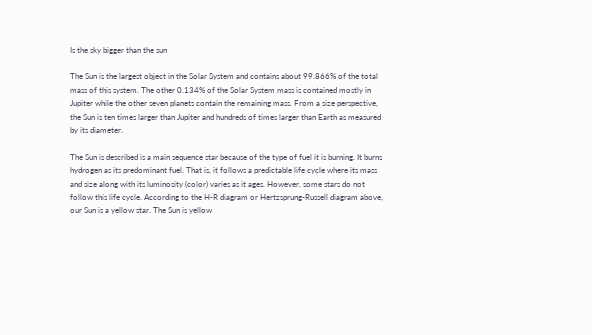Is the sky bigger than the sun

The Sun is the largest object in the Solar System and contains about 99.866% of the total mass of this system. The other 0.134% of the Solar System mass is contained mostly in Jupiter while the other seven planets contain the remaining mass. From a size perspective, the Sun is ten times larger than Jupiter and hundreds of times larger than Earth as measured by its diameter.

The Sun is described is a main sequence star because of the type of fuel it is burning. It burns hydrogen as its predominant fuel. That is, it follows a predictable life cycle where its mass and size along with its luminosity (color) varies as it ages. However, some stars do not follow this life cycle. According to the H-R diagram or Hertzsprung-Russell diagram above, our Sun is a yellow star. The Sun is yellow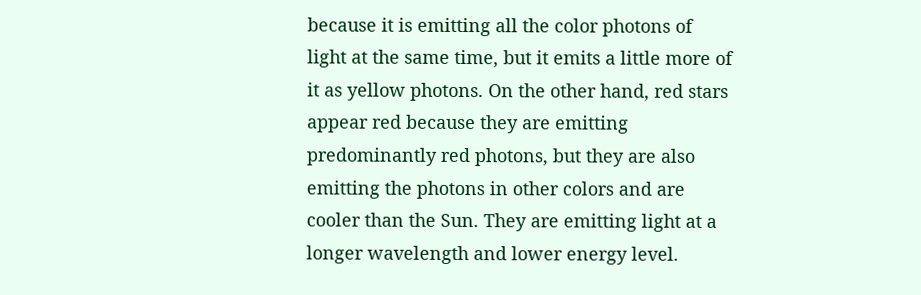because it is emitting all the color photons of light at the same time, but it emits a little more of it as yellow photons. On the other hand, red stars appear red because they are emitting predominantly red photons, but they are also emitting the photons in other colors and are cooler than the Sun. They are emitting light at a longer wavelength and lower energy level.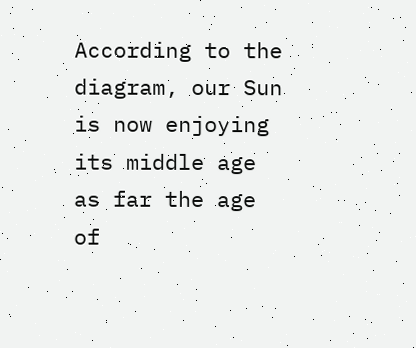According to the diagram, our Sun is now enjoying its middle age as far the age of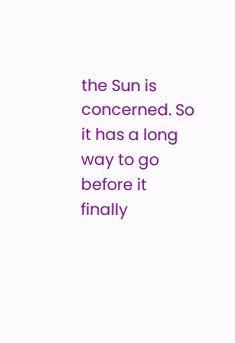the Sun is concerned. So it has a long way to go before it finally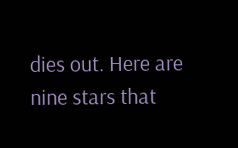dies out. Here are nine stars that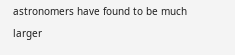astronomers have found to be much larger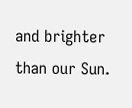and brighter than our Sun.